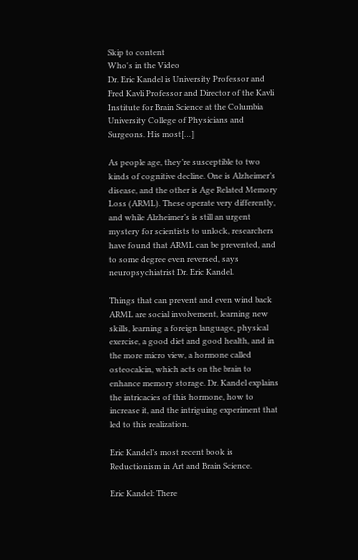Skip to content
Who's in the Video
Dr. Eric Kandel is University Professor and Fred Kavli Professor and Director of the Kavli Institute for Brain Science at the Columbia University College of Physicians and Surgeons. His most[…]

As people age, they’re susceptible to two kinds of cognitive decline. One is Alzheimer’s disease, and the other is Age Related Memory Loss (ARML). These operate very differently, and while Alzheimer’s is still an urgent mystery for scientists to unlock, researchers have found that ARML can be prevented, and to some degree even reversed, says neuropsychiatrist Dr. Eric Kandel.

Things that can prevent and even wind back ARML are social involvement, learning new skills, learning a foreign language, physical exercise, a good diet and good health, and in the more micro view, a hormone called osteocalcin, which acts on the brain to enhance memory storage. Dr. Kandel explains the intricacies of this hormone, how to increase it, and the intriguing experiment that led to this realization.

Eric Kandel’s most recent book is Reductionism in Art and Brain Science.

Eric Kandel: There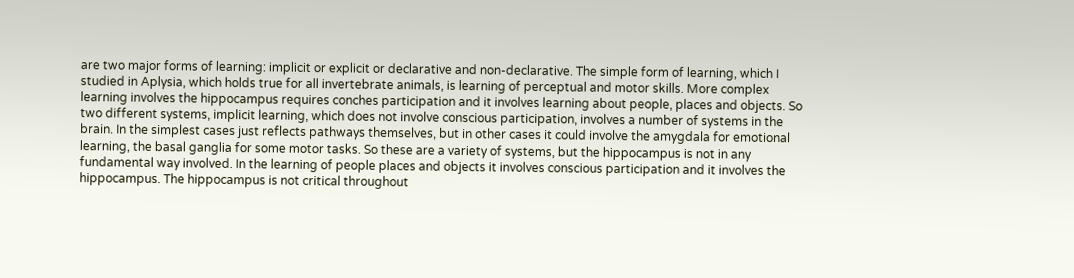are two major forms of learning: implicit or explicit or declarative and non-declarative. The simple form of learning, which I studied in Aplysia, which holds true for all invertebrate animals, is learning of perceptual and motor skills. More complex learning involves the hippocampus requires conches participation and it involves learning about people, places and objects. So two different systems, implicit learning, which does not involve conscious participation, involves a number of systems in the brain. In the simplest cases just reflects pathways themselves, but in other cases it could involve the amygdala for emotional learning, the basal ganglia for some motor tasks. So these are a variety of systems, but the hippocampus is not in any fundamental way involved. In the learning of people places and objects it involves conscious participation and it involves the hippocampus. The hippocampus is not critical throughout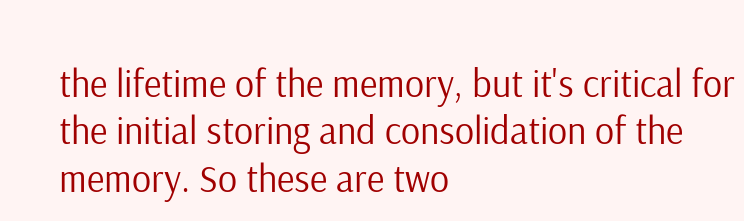the lifetime of the memory, but it's critical for the initial storing and consolidation of the memory. So these are two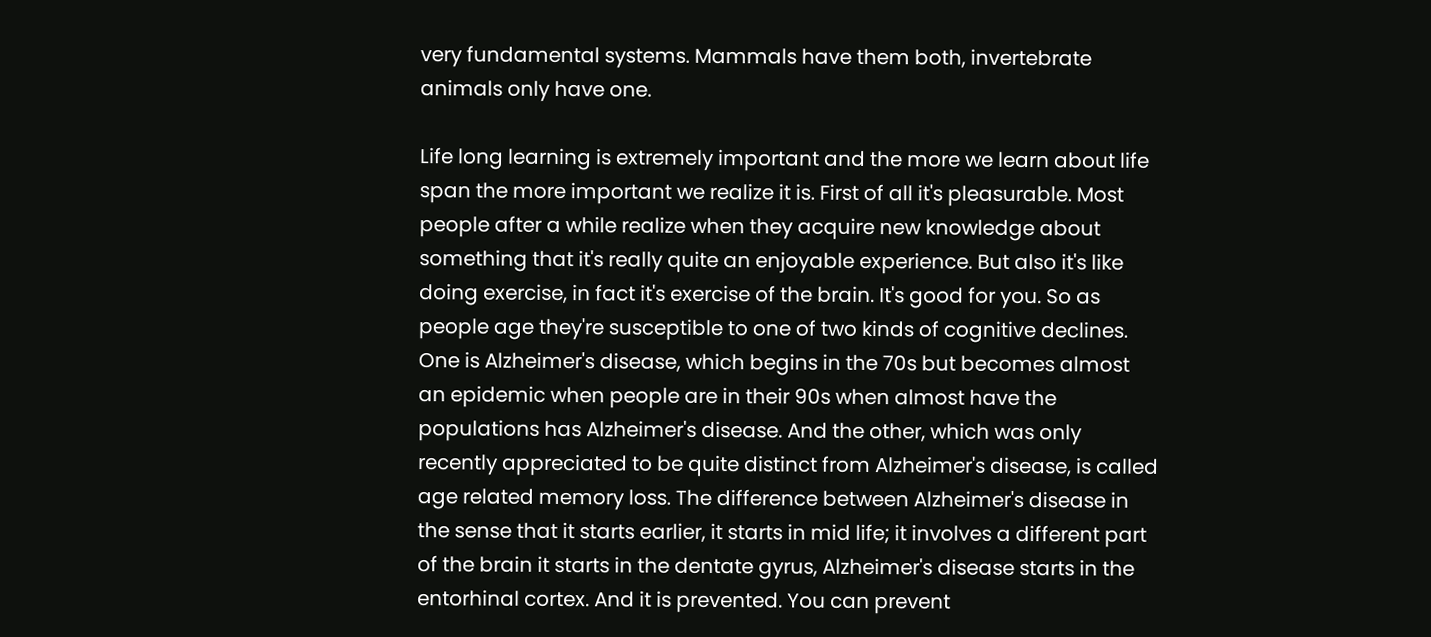very fundamental systems. Mammals have them both, invertebrate animals only have one.

Life long learning is extremely important and the more we learn about life span the more important we realize it is. First of all it's pleasurable. Most people after a while realize when they acquire new knowledge about something that it's really quite an enjoyable experience. But also it's like doing exercise, in fact it's exercise of the brain. It's good for you. So as people age they're susceptible to one of two kinds of cognitive declines. One is Alzheimer's disease, which begins in the 70s but becomes almost an epidemic when people are in their 90s when almost have the populations has Alzheimer's disease. And the other, which was only recently appreciated to be quite distinct from Alzheimer's disease, is called age related memory loss. The difference between Alzheimer's disease in the sense that it starts earlier, it starts in mid life; it involves a different part of the brain it starts in the dentate gyrus, Alzheimer's disease starts in the entorhinal cortex. And it is prevented. You can prevent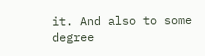it. And also to some degree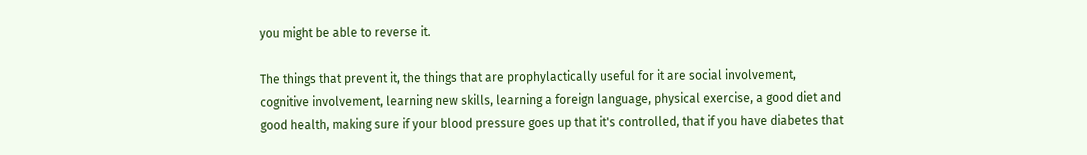you might be able to reverse it.

The things that prevent it, the things that are prophylactically useful for it are social involvement, cognitive involvement, learning new skills, learning a foreign language, physical exercise, a good diet and good health, making sure if your blood pressure goes up that it's controlled, that if you have diabetes that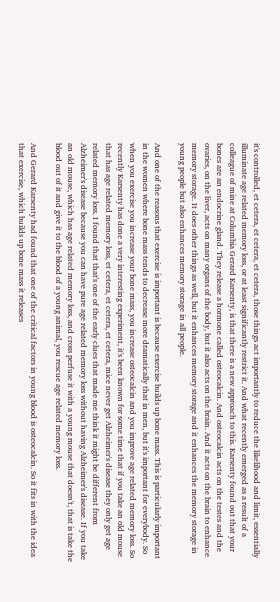it's controlled, et cetera, et cetera, et cetera, those things act importantly to reduce the likelihood and limit, essentially illuminate age related memory loss, or at least significantly restrict it. And what recently emerged as a result of a colleague of mine at Columbia Gerard Karsenty, is that there is a new approach to this. Karsenty found out that your bones are an endocrine gland. They release a hormone called osteocalcin. And osteocalcin acts on the testes and the ovaries, on the liver, acts on many organs of the body, but it also acts on the brain. And it acts on the brain to enhance memory storage. It does other things as well, but it enhances memory storage and it enhances the memory storage in young people but also enhances memory storage in all people.

And one of the reasons that exercise is important is because exercise builds up bone mass. This is particularly important in the women where bone mass tends to decrease more dramatically that in men, but it's important for everybody. So when you exercise you increase your bone mass, you increase osteocalcin and you improve age related memory loss. So recently Karsenty has done a very interesting experiment, it's been known for some time that if you take an old mouse that has age related memory loss, et cetera, et cetera, et cetera, mice never get Alzheimer's disease they only get age related memory loss. I found that that's one of the early clues that made me think it might be different from Alzheimer's disease because you can have pure age related memory loss without having Alzheimer's disease. If you take an old mouse, which has age related memory loss, and cross perfuse it with a young mouse that doesn't, that is take the blood out of it and give it to the blood of a young animal, you rescue age related memory loss.

And Gerard Karsenty had found that one of the critical factors in young blood is osteocalcin. So it fits in with the idea that exercise, which builds up bone mass it releases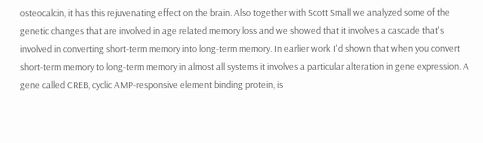osteocalcin, it has this rejuvenating effect on the brain. Also together with Scott Small we analyzed some of the genetic changes that are involved in age related memory loss and we showed that it involves a cascade that's involved in converting short-term memory into long-term memory. In earlier work I'd shown that when you convert short-term memory to long-term memory in almost all systems it involves a particular alteration in gene expression. A gene called CREB, cyclic AMP-responsive element binding protein, is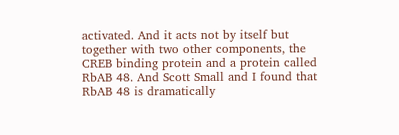activated. And it acts not by itself but together with two other components, the CREB binding protein and a protein called RbAB 48. And Scott Small and I found that RbAB 48 is dramatically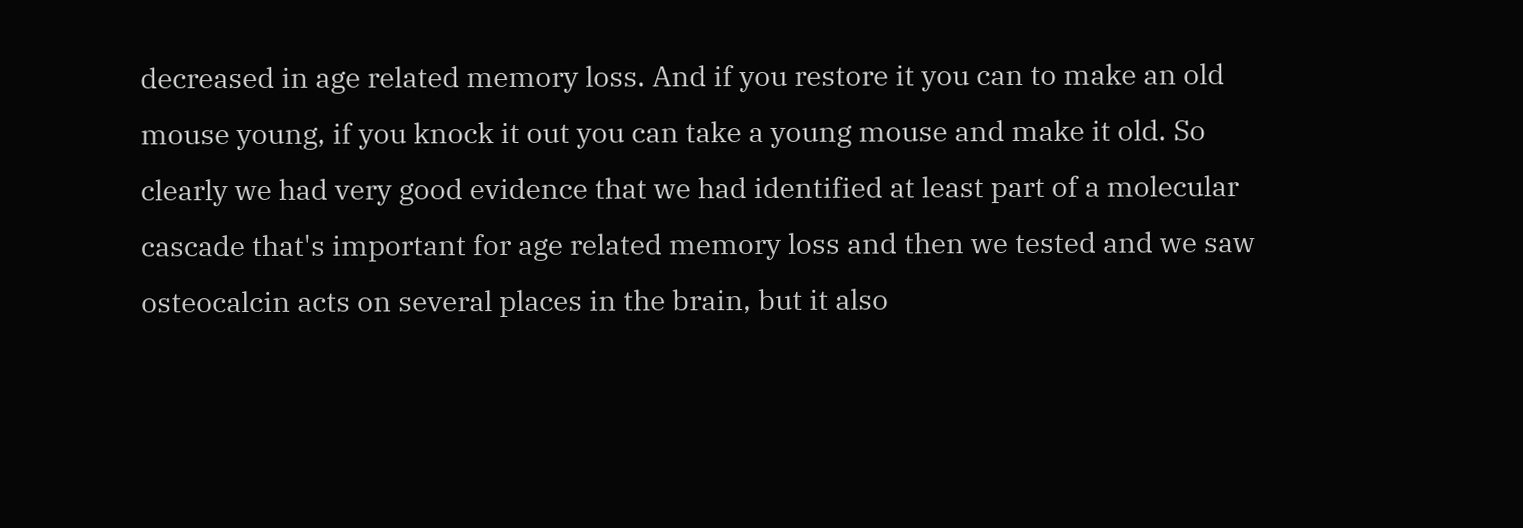decreased in age related memory loss. And if you restore it you can to make an old mouse young, if you knock it out you can take a young mouse and make it old. So clearly we had very good evidence that we had identified at least part of a molecular cascade that's important for age related memory loss and then we tested and we saw osteocalcin acts on several places in the brain, but it also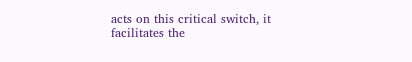acts on this critical switch, it facilitates the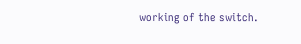working of the switch.